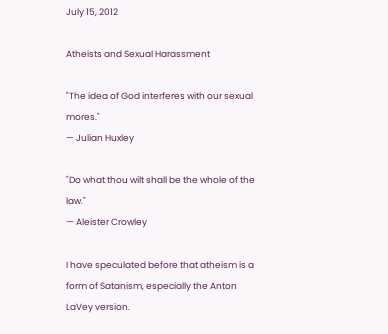July 15, 2012

Atheists and Sexual Harassment

"The idea of God interferes with our sexual mores."
— Julian Huxley

"Do what thou wilt shall be the whole of the law."
— Aleister Crowley

I have speculated before that atheism is a form of Satanism, especially the Anton LaVey version.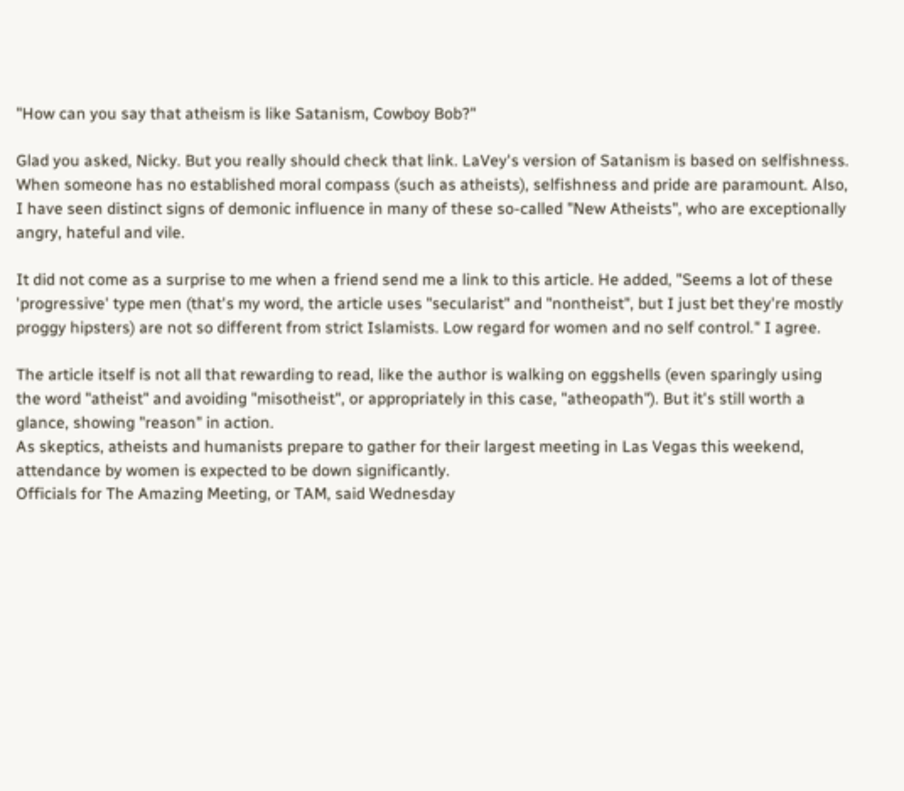"How can you say that atheism is like Satanism, Cowboy Bob?"

Glad you asked, Nicky. But you really should check that link. LaVey's version of Satanism is based on selfishness. When someone has no established moral compass (such as atheists), selfishness and pride are paramount. Also, I have seen distinct signs of demonic influence in many of these so-called "New Atheists", who are exceptionally angry, hateful and vile.

It did not come as a surprise to me when a friend send me a link to this article. He added, "Seems a lot of these 'progressive' type men (that's my word, the article uses "secularist" and "nontheist", but I just bet they're mostly proggy hipsters) are not so different from strict Islamists. Low regard for women and no self control." I agree.

The article itself is not all that rewarding to read, like the author is walking on eggshells (even sparingly using the word "atheist" and avoiding "misotheist", or appropriately in this case, "atheopath"). But it's still worth a glance, showing "reason" in action.
As skeptics, atheists and humanists prepare to gather for their largest meeting in Las Vegas this weekend, attendance by women is expected to be down significantly.
Officials for The Amazing Meeting, or TAM, said Wednesday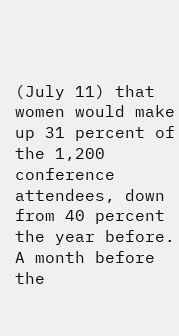(July 11) that women would make up 31 percent of the 1,200 conference attendees, down from 40 percent the year before. A month before the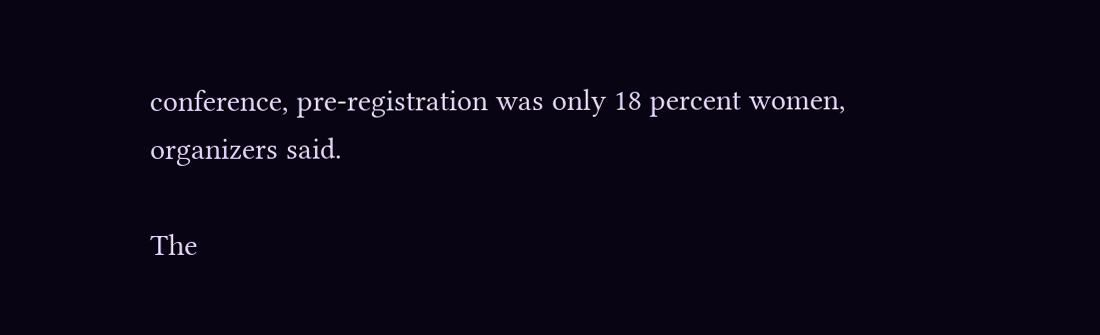conference, pre-registration was only 18 percent women, organizers said.

The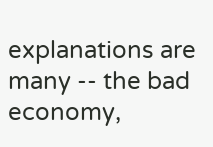explanations are many -- the bad economy,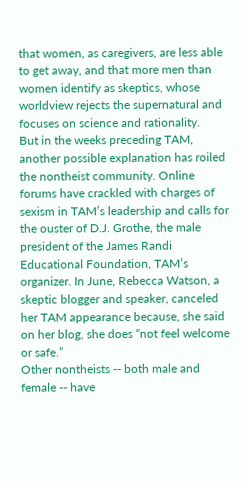that women, as caregivers, are less able to get away, and that more men than women identify as skeptics, whose worldview rejects the supernatural and focuses on science and rationality.
But in the weeks preceding TAM, another possible explanation has roiled the nontheist community. Online forums have crackled with charges of sexism in TAM’s leadership and calls for the ouster of D.J. Grothe, the male president of the James Randi Educational Foundation, TAM’s organizer. In June, Rebecca Watson, a skeptic blogger and speaker, canceled her TAM appearance because, she said on her blog, she does “not feel welcome or safe.”
Other nontheists -- both male and female -- have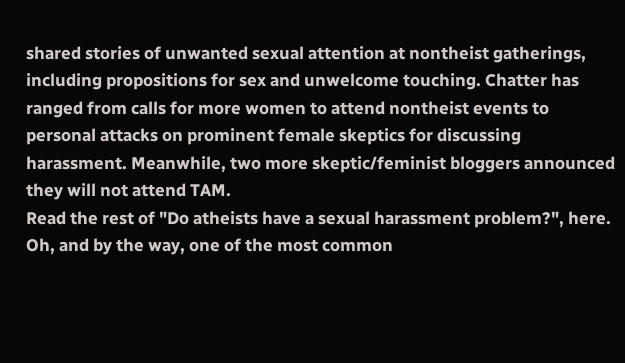shared stories of unwanted sexual attention at nontheist gatherings, including propositions for sex and unwelcome touching. Chatter has ranged from calls for more women to attend nontheist events to personal attacks on prominent female skeptics for discussing harassment. Meanwhile, two more skeptic/feminist bloggers announced they will not attend TAM.
Read the rest of "Do atheists have a sexual harassment problem?", here. Oh, and by the way, one of the most common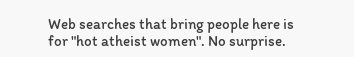Web searches that bring people here is for "hot atheist women". No surprise.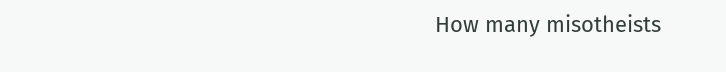How many misotheists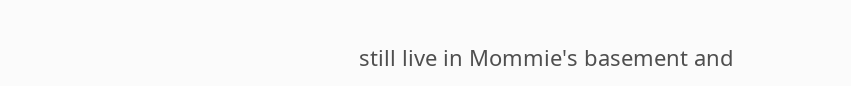still live in Mommie's basement and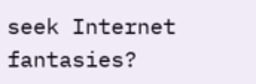seek Internet fantasies?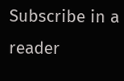Subscribe in a reader